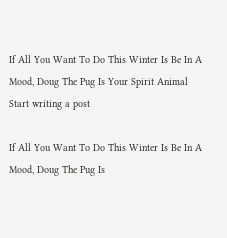If All You Want To Do This Winter Is Be In A Mood, Doug The Pug Is Your Spirit Animal
Start writing a post

If All You Want To Do This Winter Is Be In A Mood, Doug The Pug Is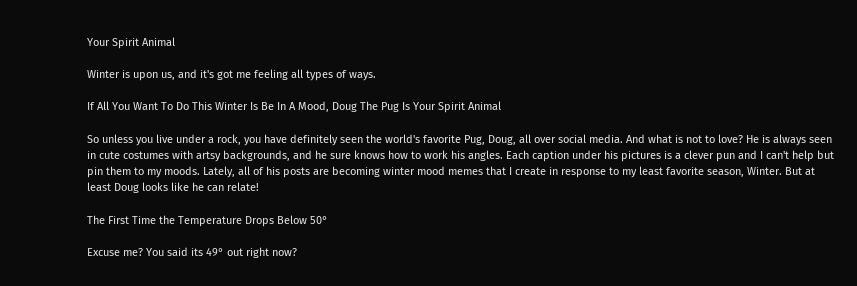Your Spirit Animal

Winter is upon us, and it's got me feeling all types of ways.

If All You Want To Do This Winter Is Be In A Mood, Doug The Pug Is Your Spirit Animal

So unless you live under a rock, you have definitely seen the world's favorite Pug, Doug, all over social media. And what is not to love? He is always seen in cute costumes with artsy backgrounds, and he sure knows how to work his angles. Each caption under his pictures is a clever pun and I can't help but pin them to my moods. Lately, all of his posts are becoming winter mood memes that I create in response to my least favorite season, Winter. But at least Doug looks like he can relate!

The First Time the Temperature Drops Below 50°

Excuse me? You said its 49° out right now?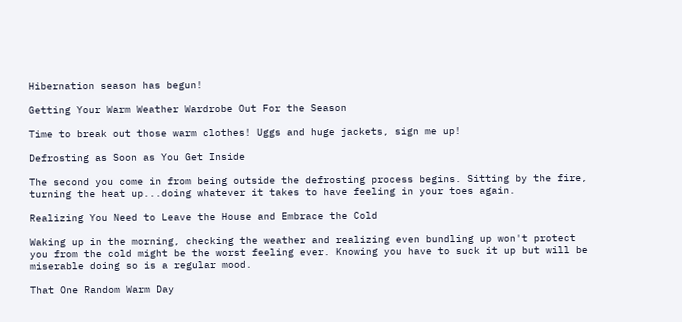Hibernation season has begun!

Getting Your Warm Weather Wardrobe Out For the Season

Time to break out those warm clothes! Uggs and huge jackets, sign me up!

Defrosting as Soon as You Get Inside

The second you come in from being outside the defrosting process begins. Sitting by the fire, turning the heat up...doing whatever it takes to have feeling in your toes again.

Realizing You Need to Leave the House and Embrace the Cold

Waking up in the morning, checking the weather and realizing even bundling up won't protect you from the cold might be the worst feeling ever. Knowing you have to suck it up but will be miserable doing so is a regular mood.

That One Random Warm Day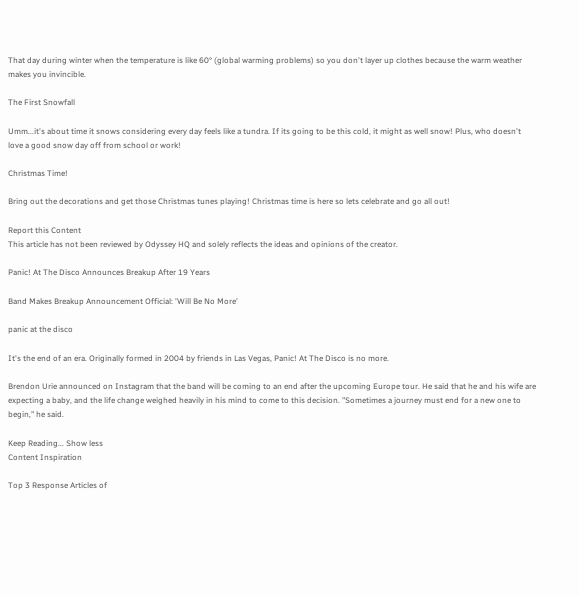That day during winter when the temperature is like 60° (global warming problems) so you don't layer up clothes because the warm weather makes you invincible.

The First Snowfall

Umm...it's about time it snows considering every day feels like a tundra. If its going to be this cold, it might as well snow! Plus, who doesn't love a good snow day off from school or work!

Christmas Time!

Bring out the decorations and get those Christmas tunes playing! Christmas time is here so lets celebrate and go all out!

Report this Content
This article has not been reviewed by Odyssey HQ and solely reflects the ideas and opinions of the creator.

Panic! At The Disco Announces Breakup After 19 Years

Band Makes Breakup Announcement Official: 'Will Be No More'

panic at the disco

It's the end of an era. Originally formed in 2004 by friends in Las Vegas, Panic! At The Disco is no more.

Brendon Urie announced on Instagram that the band will be coming to an end after the upcoming Europe tour. He said that he and his wife are expecting a baby, and the life change weighed heavily in his mind to come to this decision. "Sometimes a journey must end for a new one to begin," he said.

Keep Reading... Show less
Content Inspiration

Top 3 Response Articles of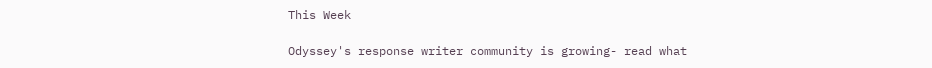This Week

Odyssey's response writer community is growing- read what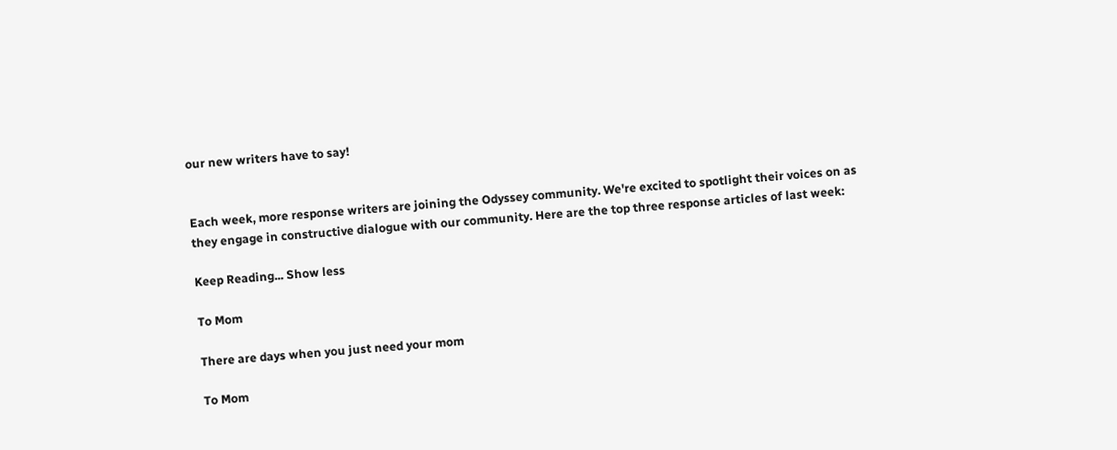our new writers have to say!


Each week, more response writers are joining the Odyssey community. We're excited to spotlight their voices on as they engage in constructive dialogue with our community. Here are the top three response articles of last week:

Keep Reading... Show less

To Mom

There are days when you just need your mom

To Mom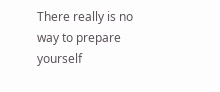There really is no way to prepare yourself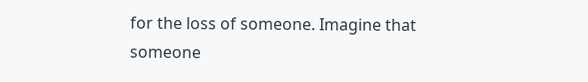for the loss of someone. Imagine that someone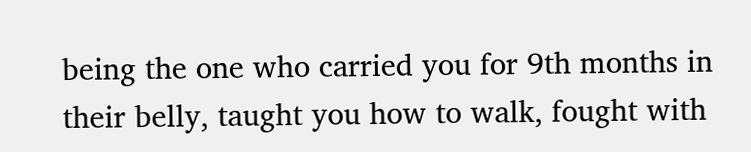being the one who carried you for 9th months in their belly, taught you how to walk, fought with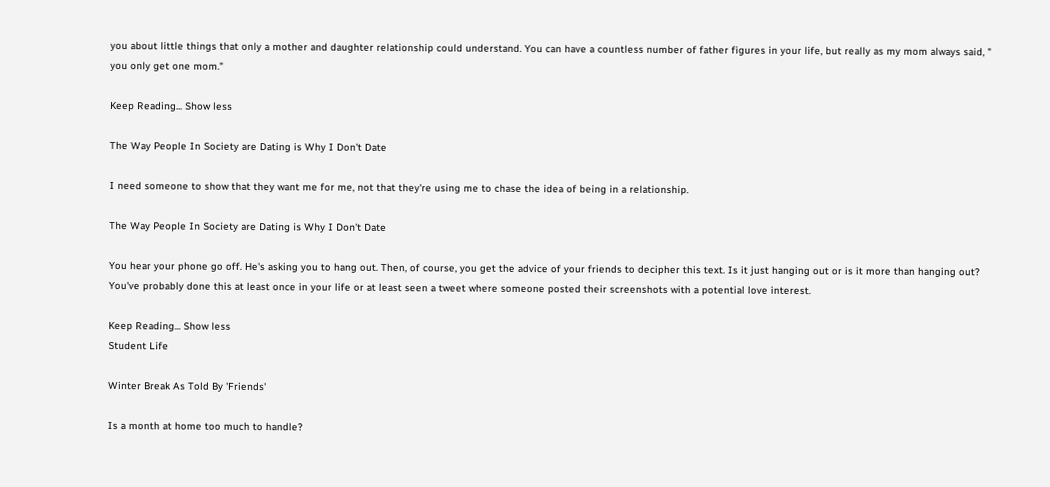you about little things that only a mother and daughter relationship could understand. You can have a countless number of father figures in your life, but really as my mom always said, " you only get one mom."

Keep Reading... Show less

The Way People In Society are Dating is Why I Don't Date

I need someone to show that they want me for me, not that they're using me to chase the idea of being in a relationship.

The Way People In Society are Dating is Why I Don't Date

You hear your phone go off. He's asking you to hang out. Then, of course, you get the advice of your friends to decipher this text. Is it just hanging out or is it more than hanging out? You've probably done this at least once in your life or at least seen a tweet where someone posted their screenshots with a potential love interest.

Keep Reading... Show less
Student Life

Winter Break As Told By 'Friends'

Is a month at home too much to handle?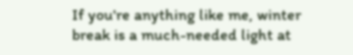If you're anything like me, winter break is a much-needed light at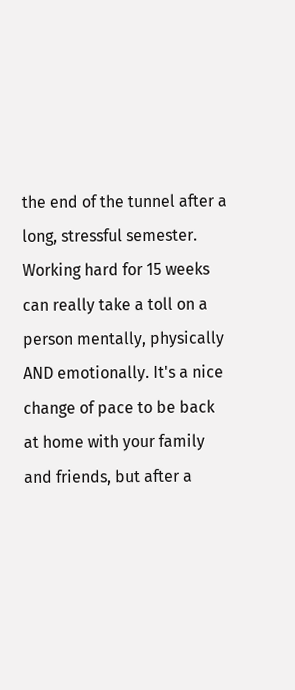the end of the tunnel after a long, stressful semester. Working hard for 15 weeks can really take a toll on a person mentally, physically AND emotionally. It's a nice change of pace to be back at home with your family and friends, but after a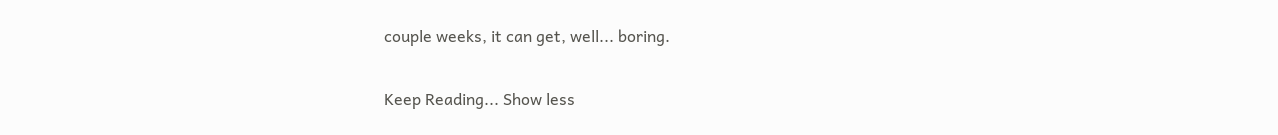couple weeks, it can get, well... boring.

Keep Reading... Show less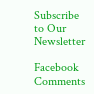Subscribe to Our Newsletter

Facebook Comments